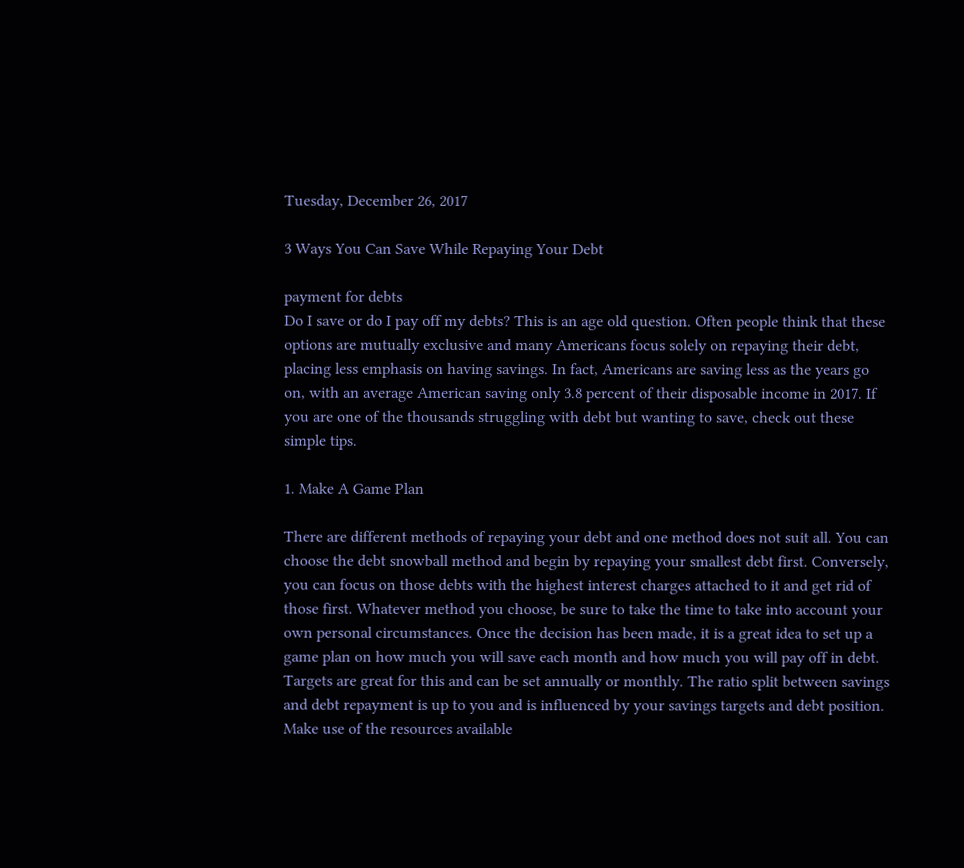Tuesday, December 26, 2017

3 Ways You Can Save While Repaying Your Debt

payment for debts
Do I save or do I pay off my debts? This is an age old question. Often people think that these options are mutually exclusive and many Americans focus solely on repaying their debt, placing less emphasis on having savings. In fact, Americans are saving less as the years go on, with an average American saving only 3.8 percent of their disposable income in 2017. If you are one of the thousands struggling with debt but wanting to save, check out these simple tips.

1. Make A Game Plan

There are different methods of repaying your debt and one method does not suit all. You can choose the debt snowball method and begin by repaying your smallest debt first. Conversely, you can focus on those debts with the highest interest charges attached to it and get rid of those first. Whatever method you choose, be sure to take the time to take into account your own personal circumstances. Once the decision has been made, it is a great idea to set up a game plan on how much you will save each month and how much you will pay off in debt. Targets are great for this and can be set annually or monthly. The ratio split between savings and debt repayment is up to you and is influenced by your savings targets and debt position. Make use of the resources available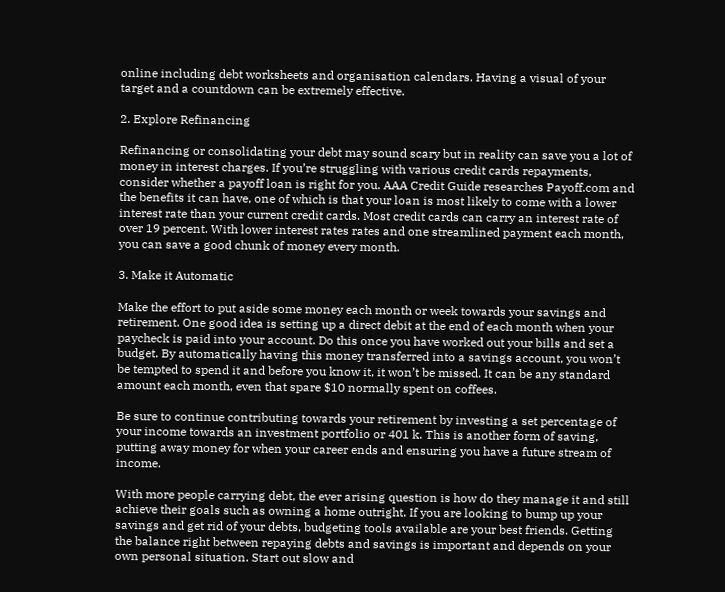online including debt worksheets and organisation calendars. Having a visual of your target and a countdown can be extremely effective.

2. Explore Refinancing

Refinancing or consolidating your debt may sound scary but in reality can save you a lot of money in interest charges. If you’re struggling with various credit cards repayments, consider whether a payoff loan is right for you. AAA Credit Guide researches Payoff.com and the benefits it can have, one of which is that your loan is most likely to come with a lower interest rate than your current credit cards. Most credit cards can carry an interest rate of over 19 percent. With lower interest rates rates and one streamlined payment each month, you can save a good chunk of money every month.

3. Make it Automatic

Make the effort to put aside some money each month or week towards your savings and retirement. One good idea is setting up a direct debit at the end of each month when your paycheck is paid into your account. Do this once you have worked out your bills and set a budget. By automatically having this money transferred into a savings account, you won’t be tempted to spend it and before you know it, it won’t be missed. It can be any standard amount each month, even that spare $10 normally spent on coffees.

Be sure to continue contributing towards your retirement by investing a set percentage of your income towards an investment portfolio or 401 k. This is another form of saving, putting away money for when your career ends and ensuring you have a future stream of income.

With more people carrying debt, the ever arising question is how do they manage it and still achieve their goals such as owning a home outright. If you are looking to bump up your savings and get rid of your debts, budgeting tools available are your best friends. Getting the balance right between repaying debts and savings is important and depends on your own personal situation. Start out slow and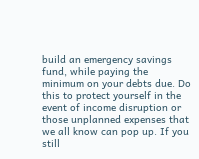build an emergency savings fund, while paying the minimum on your debts due. Do this to protect yourself in the event of income disruption or those unplanned expenses that we all know can pop up. If you still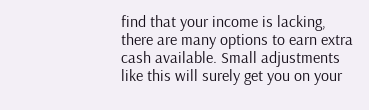find that your income is lacking, there are many options to earn extra cash available. Small adjustments like this will surely get you on your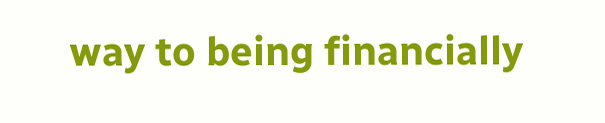way to being financially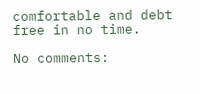comfortable and debt free in no time.

No comments: